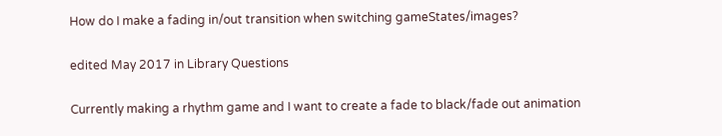How do I make a fading in/out transition when switching gameStates/images?

edited May 2017 in Library Questions

Currently making a rhythm game and I want to create a fade to black/fade out animation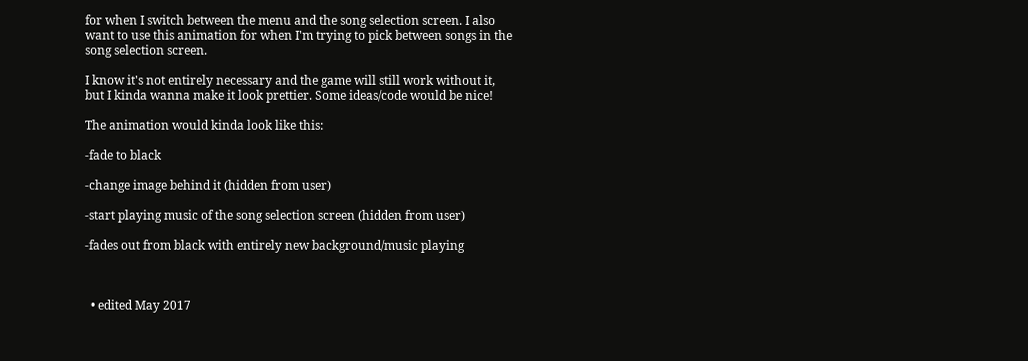for when I switch between the menu and the song selection screen. I also want to use this animation for when I'm trying to pick between songs in the song selection screen.

I know it's not entirely necessary and the game will still work without it, but I kinda wanna make it look prettier. Some ideas/code would be nice!

The animation would kinda look like this:

-fade to black

-change image behind it (hidden from user)

-start playing music of the song selection screen (hidden from user)

-fades out from black with entirely new background/music playing



  • edited May 2017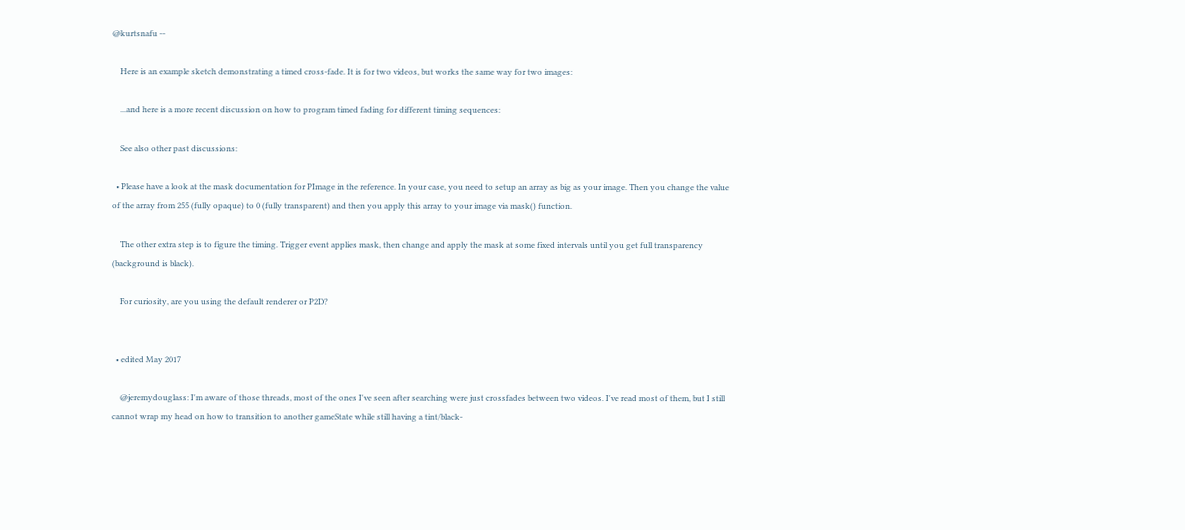@kurtsnafu --

    Here is an example sketch demonstrating a timed cross-fade. It is for two videos, but works the same way for two images:

    ...and here is a more recent discussion on how to program timed fading for different timing sequences:

    See also other past discussions:

  • Please have a look at the mask documentation for PImage in the reference. In your case, you need to setup an array as big as your image. Then you change the value of the array from 255 (fully opaque) to 0 (fully transparent) and then you apply this array to your image via mask() function.

    The other extra step is to figure the timing. Trigger event applies mask, then change and apply the mask at some fixed intervals until you get full transparency (background is black).

    For curiosity, are you using the default renderer or P2D?


  • edited May 2017

    @jeremydouglass: I'm aware of those threads, most of the ones I've seen after searching were just crossfades between two videos. I've read most of them, but I still cannot wrap my head on how to transition to another gameState while still having a tint/black-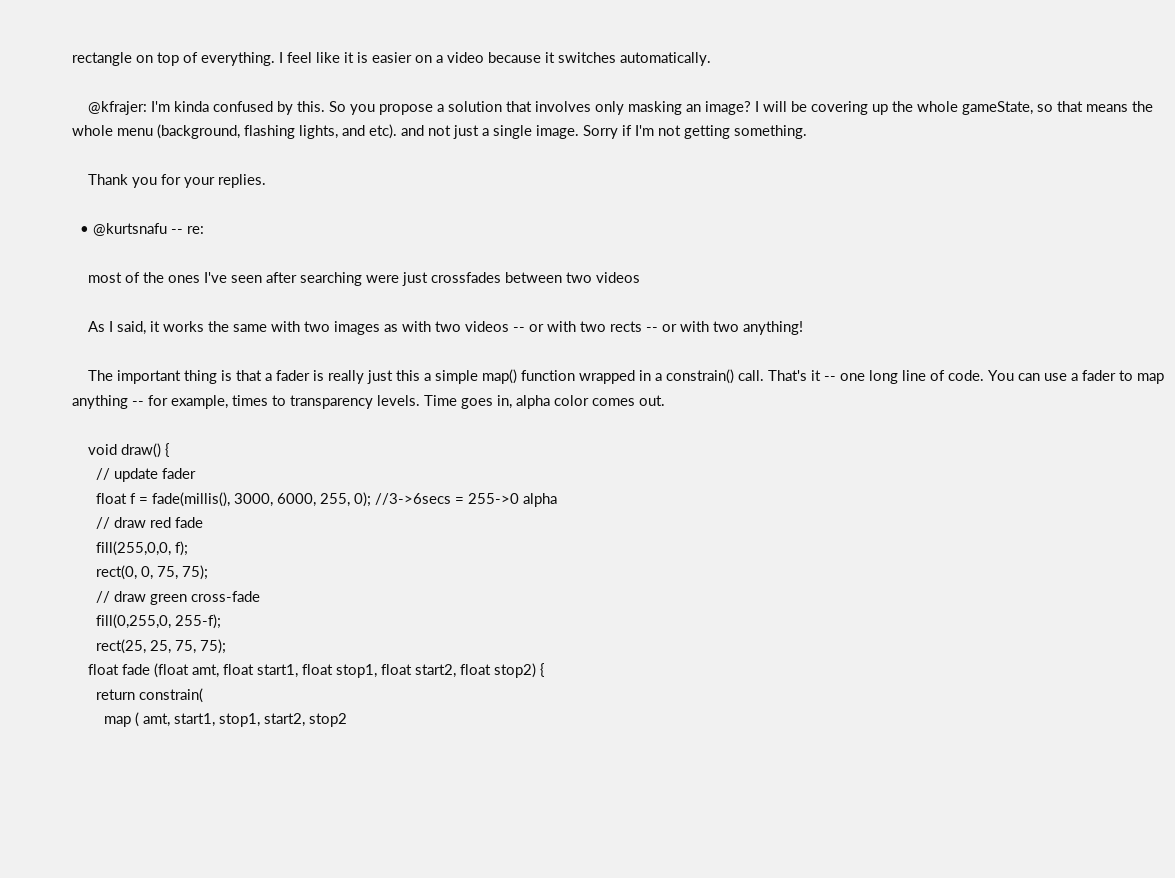rectangle on top of everything. I feel like it is easier on a video because it switches automatically.

    @kfrajer: I'm kinda confused by this. So you propose a solution that involves only masking an image? I will be covering up the whole gameState, so that means the whole menu (background, flashing lights, and etc). and not just a single image. Sorry if I'm not getting something.

    Thank you for your replies.

  • @kurtsnafu -- re:

    most of the ones I've seen after searching were just crossfades between two videos

    As I said, it works the same with two images as with two videos -- or with two rects -- or with two anything!

    The important thing is that a fader is really just this a simple map() function wrapped in a constrain() call. That's it -- one long line of code. You can use a fader to map anything -- for example, times to transparency levels. Time goes in, alpha color comes out.

    void draw() {
      // update fader
      float f = fade(millis(), 3000, 6000, 255, 0); //3->6secs = 255->0 alpha
      // draw red fade
      fill(255,0,0, f);
      rect(0, 0, 75, 75);
      // draw green cross-fade
      fill(0,255,0, 255-f);
      rect(25, 25, 75, 75);
    float fade (float amt, float start1, float stop1, float start2, float stop2) {
      return constrain(
        map ( amt, start1, stop1, start2, stop2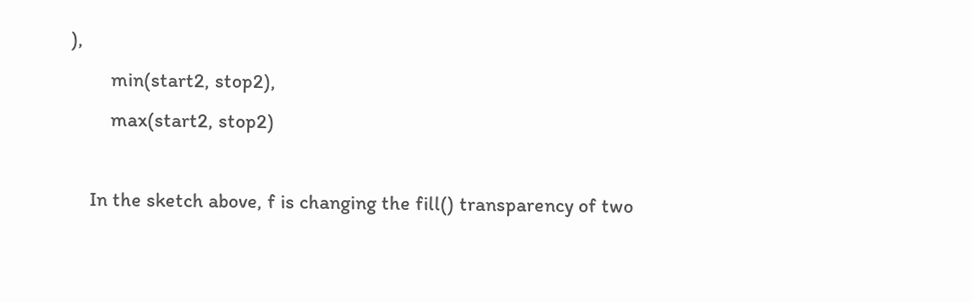),
        min(start2, stop2),
        max(start2, stop2)

    In the sketch above, f is changing the fill() transparency of two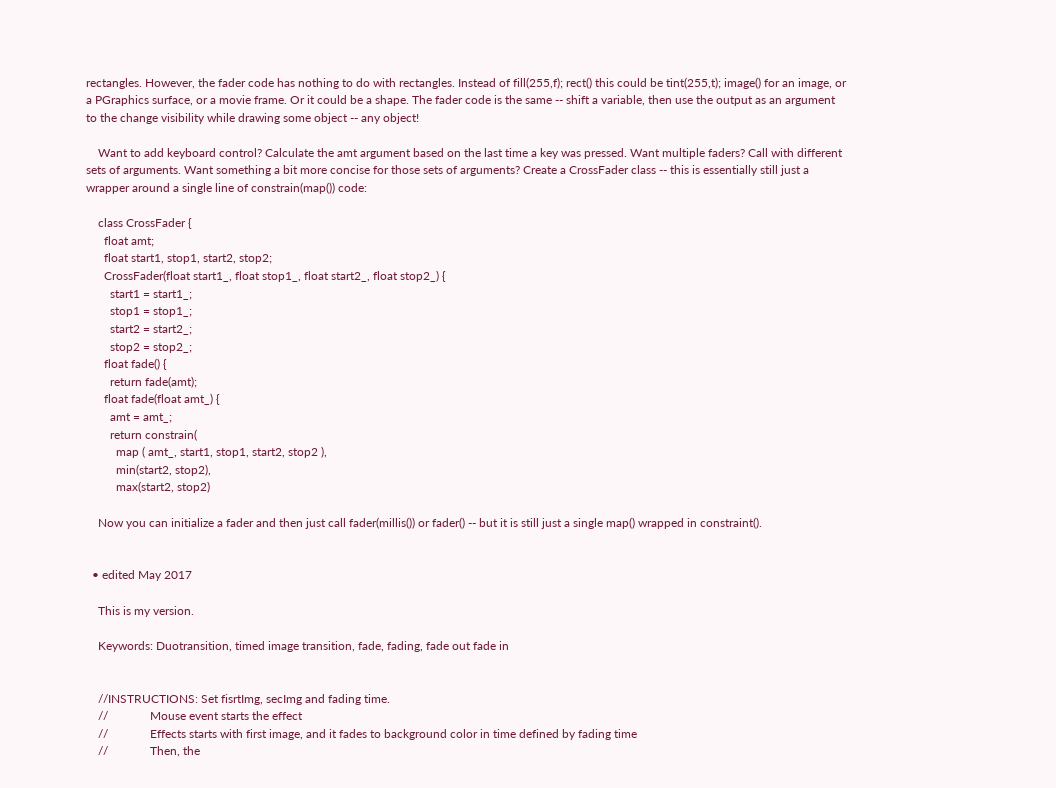rectangles. However, the fader code has nothing to do with rectangles. Instead of fill(255,f); rect() this could be tint(255,t); image() for an image, or a PGraphics surface, or a movie frame. Or it could be a shape. The fader code is the same -- shift a variable, then use the output as an argument to the change visibility while drawing some object -- any object!

    Want to add keyboard control? Calculate the amt argument based on the last time a key was pressed. Want multiple faders? Call with different sets of arguments. Want something a bit more concise for those sets of arguments? Create a CrossFader class -- this is essentially still just a wrapper around a single line of constrain(map()) code:

    class CrossFader {
      float amt;
      float start1, stop1, start2, stop2;
      CrossFader(float start1_, float stop1_, float start2_, float stop2_) {
        start1 = start1_;
        stop1 = stop1_;
        start2 = start2_;
        stop2 = stop2_;
      float fade() {
        return fade(amt);
      float fade(float amt_) {
        amt = amt_;
        return constrain(
          map ( amt_, start1, stop1, start2, stop2 ),
          min(start2, stop2),
          max(start2, stop2)

    Now you can initialize a fader and then just call fader(millis()) or fader() -- but it is still just a single map() wrapped in constraint().


  • edited May 2017

    This is my version.

    Keywords: Duotransition, timed image transition, fade, fading, fade out fade in


    //INSTRUCTIONS: Set fisrtImg, secImg and fading time.
    //              Mouse event starts the effect
    //              Effects starts with first image, and it fades to background color in time defined by fading time
    //              Then, the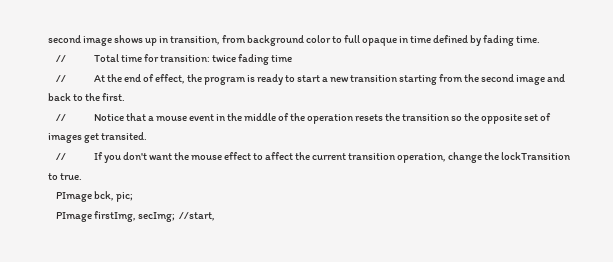second image shows up in transition, from background color to full opaque in time defined by fading time.
    //              Total time for transition: twice fading time
    //              At the end of effect, the program is ready to start a new transition starting from the second image and back to the first.
    //              Notice that a mouse event in the middle of the operation resets the transition so the opposite set of images get transited.
    //              If you don't want the mouse effect to affect the current transition operation, change the lockTransition to true.
    PImage bck, pic;
    PImage firstImg, secImg;  //start,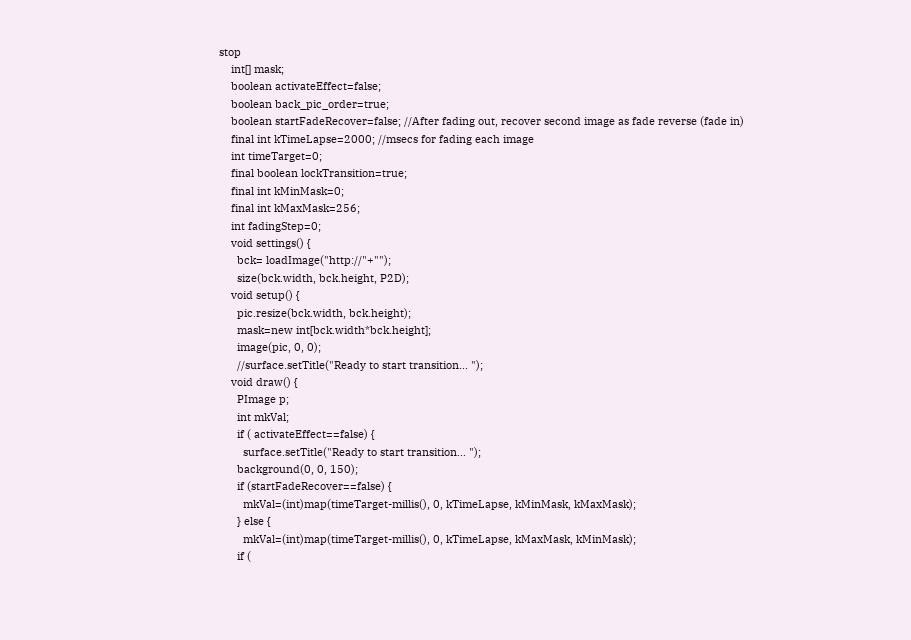stop
    int[] mask;
    boolean activateEffect=false;
    boolean back_pic_order=true;
    boolean startFadeRecover=false; //After fading out, recover second image as fade reverse (fade in)
    final int kTimeLapse=2000; //msecs for fading each image
    int timeTarget=0;
    final boolean lockTransition=true;
    final int kMinMask=0;
    final int kMaxMask=256;
    int fadingStep=0;
    void settings() {
      bck= loadImage("http://"+"");
      size(bck.width, bck.height, P2D);
    void setup() {
      pic.resize(bck.width, bck.height);
      mask=new int[bck.width*bck.height];
      image(pic, 0, 0);
      //surface.setTitle("Ready to start transition... ");
    void draw() {
      PImage p;
      int mkVal;
      if ( activateEffect==false) {
        surface.setTitle("Ready to start transition... ");
      background(0, 0, 150);
      if (startFadeRecover==false) {
        mkVal=(int)map(timeTarget-millis(), 0, kTimeLapse, kMinMask, kMaxMask);
      } else {
        mkVal=(int)map(timeTarget-millis(), 0, kTimeLapse, kMaxMask, kMinMask);
      if (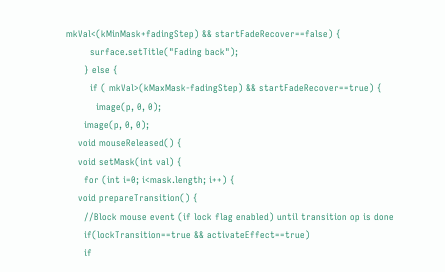mkVal<(kMinMask+fadingStep) && startFadeRecover==false) {
        surface.setTitle("Fading back");
      } else {
        if ( mkVal>(kMaxMask-fadingStep) && startFadeRecover==true) {
          image(p, 0, 0);
      image(p, 0, 0);
    void mouseReleased() {
    void setMask(int val) {
      for (int i=0; i<mask.length; i++) {
    void prepareTransition() {
      //Block mouse event (if lock flag enabled) until transition op is done
      if(lockTransition==true && activateEffect==true)
      if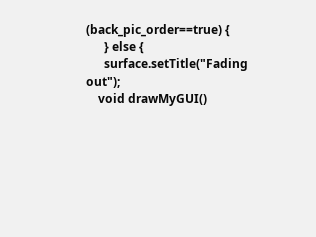(back_pic_order==true) {
      } else {
      surface.setTitle("Fading out");
    void drawMyGUI()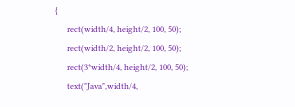{
      rect(width/4, height/2, 100, 50);
      rect(width/2, height/2, 100, 50);
      rect(3*width/4, height/2, 100, 50);
      text("Java",width/4,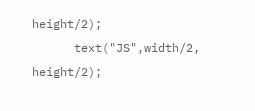height/2);
      text("JS",width/2, height/2);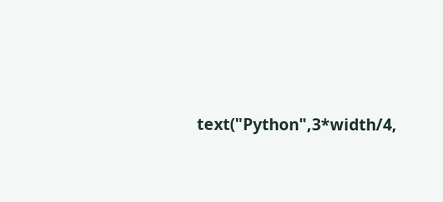text("Python",3*width/4,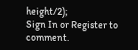height/2);
Sign In or Register to comment.